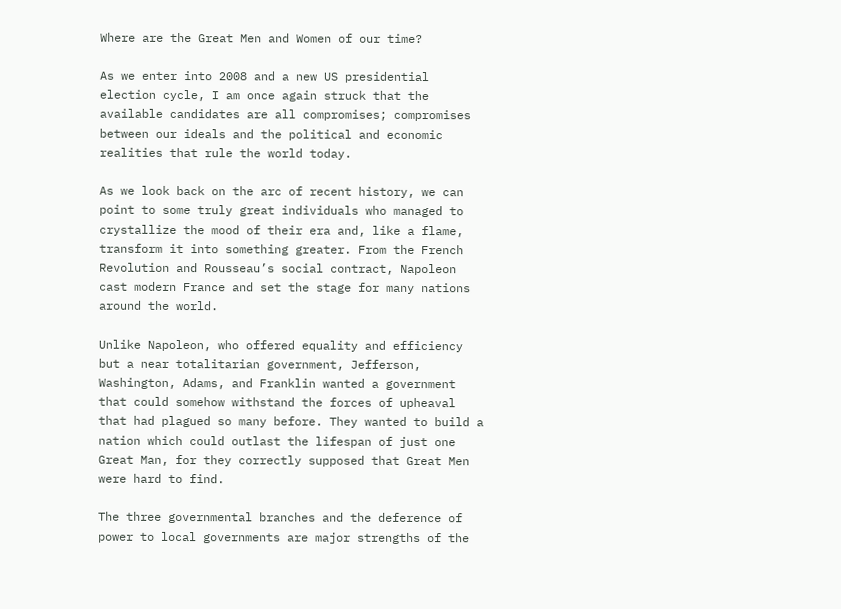Where are the Great Men and Women of our time?

As we enter into 2008 and a new US presidential election cycle, I am once again struck that the available candidates are all compromises; compromises between our ideals and the political and economic realities that rule the world today.

As we look back on the arc of recent history, we can point to some truly great individuals who managed to crystallize the mood of their era and, like a flame, transform it into something greater. From the French Revolution and Rousseau’s social contract, Napoleon cast modern France and set the stage for many nations around the world.

Unlike Napoleon, who offered equality and efficiency but a near totalitarian government, Jefferson, Washington, Adams, and Franklin wanted a government that could somehow withstand the forces of upheaval that had plagued so many before. They wanted to build a nation which could outlast the lifespan of just one Great Man, for they correctly supposed that Great Men were hard to find.

The three governmental branches and the deference of power to local governments are major strengths of the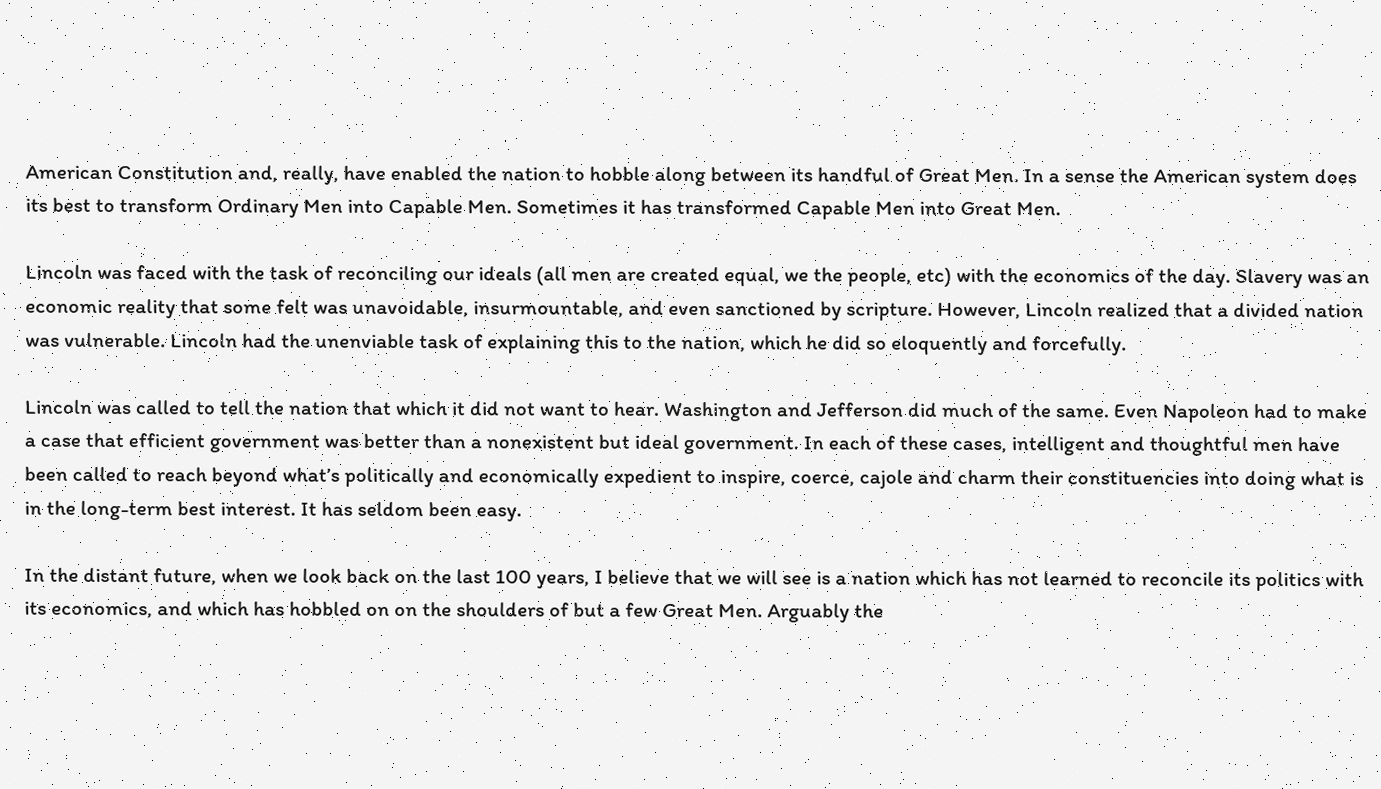American Constitution and, really, have enabled the nation to hobble along between its handful of Great Men. In a sense the American system does its best to transform Ordinary Men into Capable Men. Sometimes it has transformed Capable Men into Great Men.

Lincoln was faced with the task of reconciling our ideals (all men are created equal, we the people, etc) with the economics of the day. Slavery was an economic reality that some felt was unavoidable, insurmountable, and even sanctioned by scripture. However, Lincoln realized that a divided nation was vulnerable. Lincoln had the unenviable task of explaining this to the nation, which he did so eloquently and forcefully.

Lincoln was called to tell the nation that which it did not want to hear. Washington and Jefferson did much of the same. Even Napoleon had to make a case that efficient government was better than a nonexistent but ideal government. In each of these cases, intelligent and thoughtful men have been called to reach beyond what’s politically and economically expedient to inspire, coerce, cajole and charm their constituencies into doing what is in the long-term best interest. It has seldom been easy.

In the distant future, when we look back on the last 100 years, I believe that we will see is a nation which has not learned to reconcile its politics with its economics, and which has hobbled on on the shoulders of but a few Great Men. Arguably the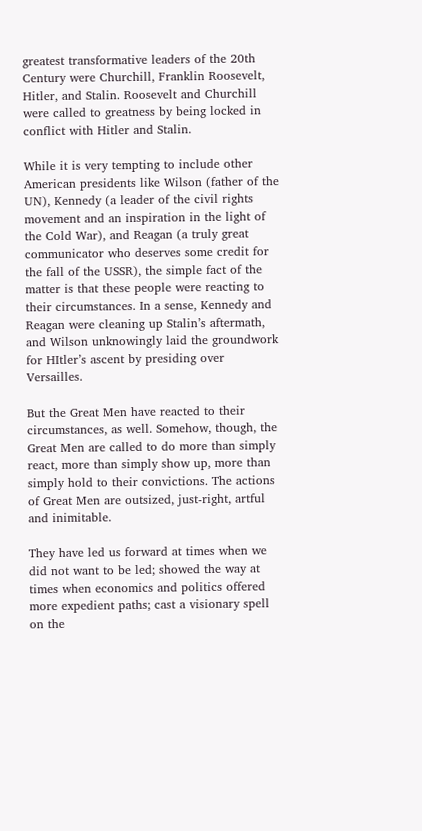greatest transformative leaders of the 20th Century were Churchill, Franklin Roosevelt, Hitler, and Stalin. Roosevelt and Churchill were called to greatness by being locked in conflict with Hitler and Stalin.

While it is very tempting to include other American presidents like Wilson (father of the UN), Kennedy (a leader of the civil rights movement and an inspiration in the light of the Cold War), and Reagan (a truly great communicator who deserves some credit for the fall of the USSR), the simple fact of the matter is that these people were reacting to their circumstances. In a sense, Kennedy and Reagan were cleaning up Stalin’s aftermath, and Wilson unknowingly laid the groundwork for HItler’s ascent by presiding over Versailles.

But the Great Men have reacted to their circumstances, as well. Somehow, though, the Great Men are called to do more than simply react, more than simply show up, more than simply hold to their convictions. The actions of Great Men are outsized, just-right, artful and inimitable.

They have led us forward at times when we did not want to be led; showed the way at times when economics and politics offered more expedient paths; cast a visionary spell on the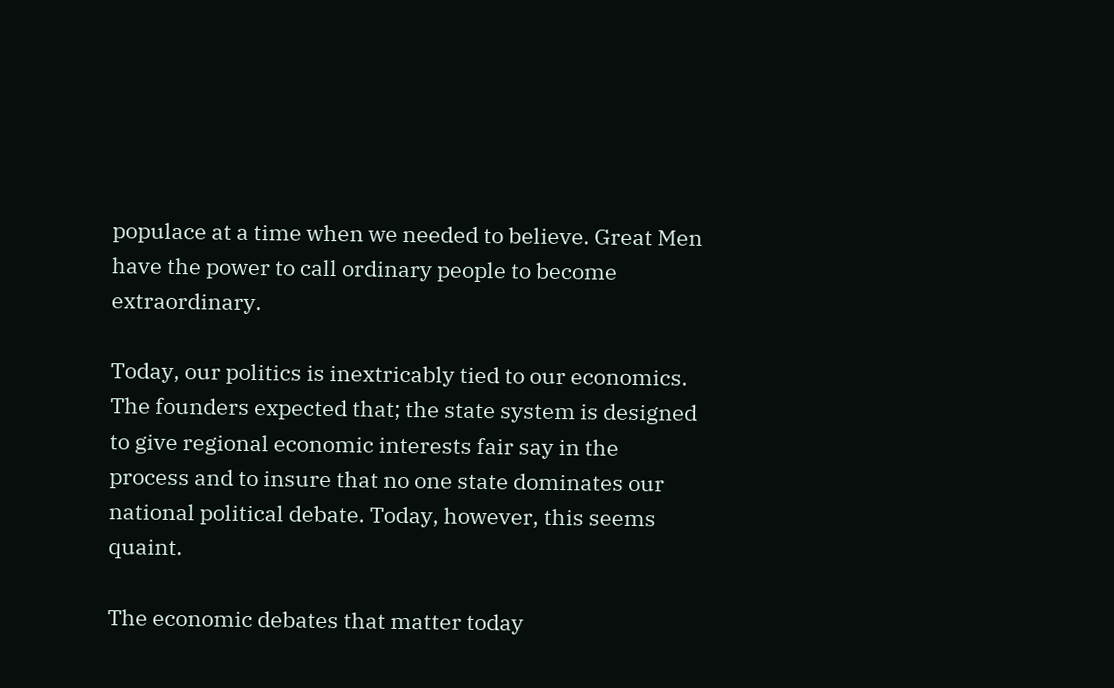populace at a time when we needed to believe. Great Men have the power to call ordinary people to become extraordinary.

Today, our politics is inextricably tied to our economics. The founders expected that; the state system is designed to give regional economic interests fair say in the process and to insure that no one state dominates our national political debate. Today, however, this seems quaint.

The economic debates that matter today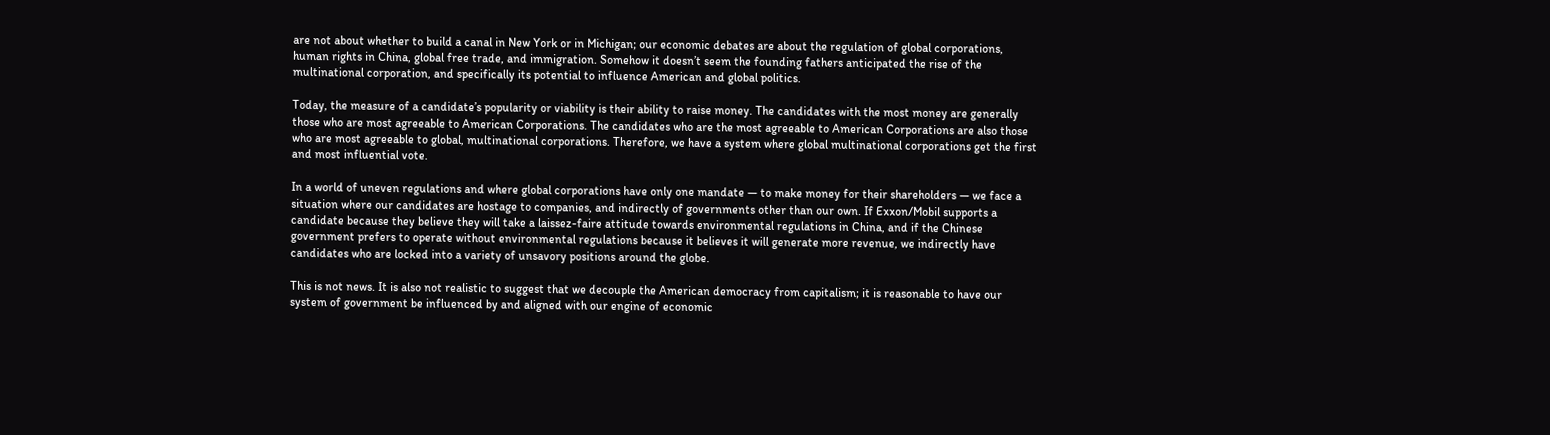are not about whether to build a canal in New York or in Michigan; our economic debates are about the regulation of global corporations, human rights in China, global free trade, and immigration. Somehow it doesn’t seem the founding fathers anticipated the rise of the multinational corporation, and specifically its potential to influence American and global politics.

Today, the measure of a candidate’s popularity or viability is their ability to raise money. The candidates with the most money are generally those who are most agreeable to American Corporations. The candidates who are the most agreeable to American Corporations are also those who are most agreeable to global, multinational corporations. Therefore, we have a system where global multinational corporations get the first and most influential vote.

In a world of uneven regulations and where global corporations have only one mandate — to make money for their shareholders — we face a situation where our candidates are hostage to companies, and indirectly of governments other than our own. If Exxon/Mobil supports a candidate because they believe they will take a laissez-faire attitude towards environmental regulations in China, and if the Chinese government prefers to operate without environmental regulations because it believes it will generate more revenue, we indirectly have candidates who are locked into a variety of unsavory positions around the globe.

This is not news. It is also not realistic to suggest that we decouple the American democracy from capitalism; it is reasonable to have our system of government be influenced by and aligned with our engine of economic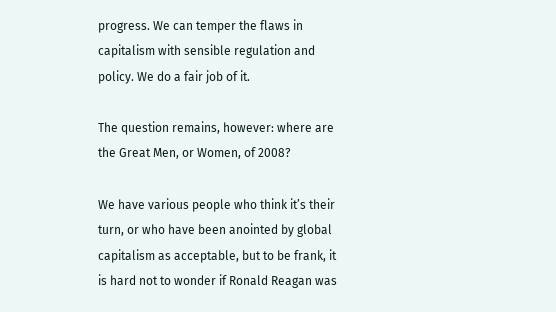progress. We can temper the flaws in capitalism with sensible regulation and policy. We do a fair job of it.

The question remains, however: where are the Great Men, or Women, of 2008?

We have various people who think it’s their turn, or who have been anointed by global capitalism as acceptable, but to be frank, it is hard not to wonder if Ronald Reagan was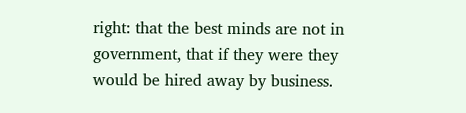right: that the best minds are not in government, that if they were they would be hired away by business.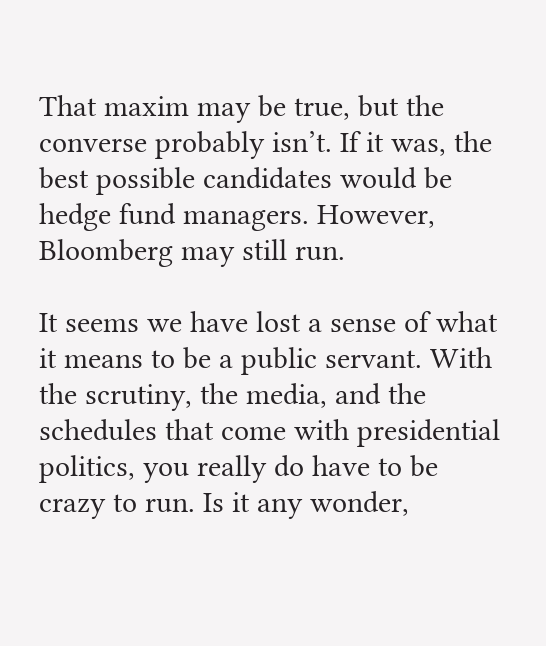That maxim may be true, but the converse probably isn’t. If it was, the best possible candidates would be hedge fund managers. However, Bloomberg may still run.

It seems we have lost a sense of what it means to be a public servant. With the scrutiny, the media, and the schedules that come with presidential politics, you really do have to be crazy to run. Is it any wonder,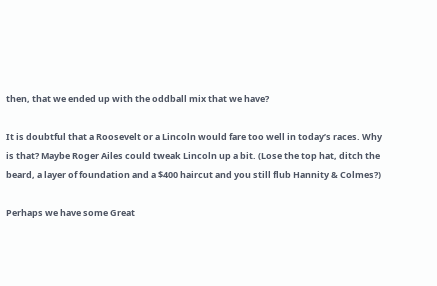then, that we ended up with the oddball mix that we have?

It is doubtful that a Roosevelt or a Lincoln would fare too well in today’s races. Why is that? Maybe Roger Ailes could tweak Lincoln up a bit. (Lose the top hat, ditch the beard, a layer of foundation and a $400 haircut and you still flub Hannity & Colmes?)

Perhaps we have some Great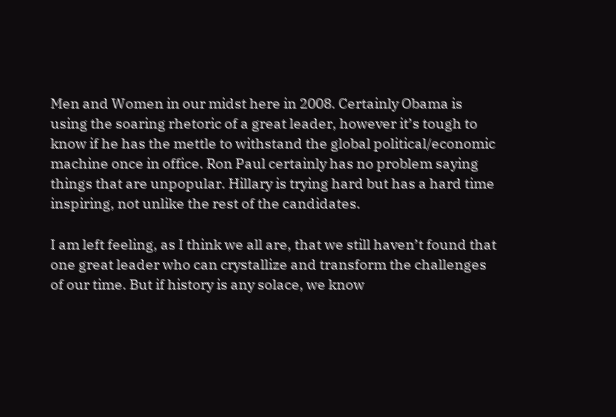Men and Women in our midst here in 2008. Certainly Obama is using the soaring rhetoric of a great leader, however it’s tough to know if he has the mettle to withstand the global political/economic machine once in office. Ron Paul certainly has no problem saying things that are unpopular. Hillary is trying hard but has a hard time inspiring, not unlike the rest of the candidates.

I am left feeling, as I think we all are, that we still haven’t found that one great leader who can crystallize and transform the challenges of our time. But if history is any solace, we know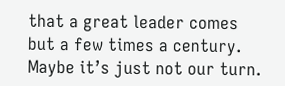that a great leader comes but a few times a century. Maybe it’s just not our turn.